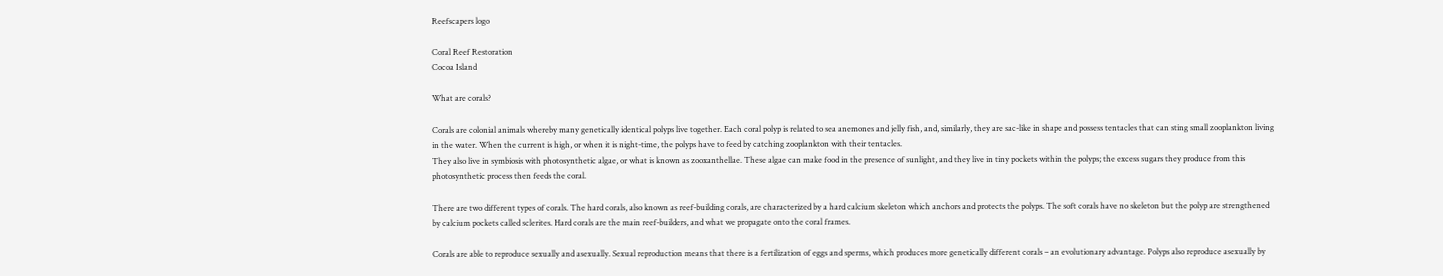Reefscapers logo

Coral Reef Restoration
Cocoa Island

What are corals?

Corals are colonial animals whereby many genetically identical polyps live together. Each coral polyp is related to sea anemones and jelly fish, and, similarly, they are sac-like in shape and possess tentacles that can sting small zooplankton living in the water. When the current is high, or when it is night-time, the polyps have to feed by catching zooplankton with their tentacles.
They also live in symbiosis with photosynthetic algae, or what is known as zooxanthellae. These algae can make food in the presence of sunlight, and they live in tiny pockets within the polyps; the excess sugars they produce from this photosynthetic process then feeds the coral.

There are two different types of corals. The hard corals, also known as reef-building corals, are characterized by a hard calcium skeleton which anchors and protects the polyps. The soft corals have no skeleton but the polyp are strengthened by calcium pockets called sclerites. Hard corals are the main reef-builders, and what we propagate onto the coral frames.

Corals are able to reproduce sexually and asexually. Sexual reproduction means that there is a fertilization of eggs and sperms, which produces more genetically different corals – an evolutionary advantage. Polyps also reproduce asexually by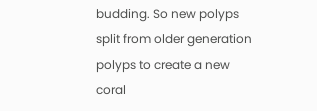budding. So new polyps split from older generation polyps to create a new coral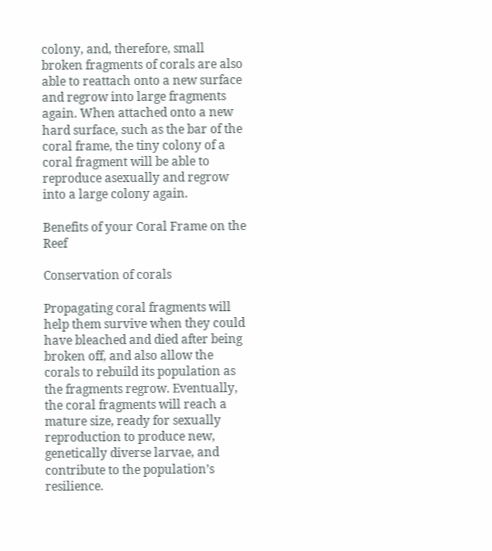colony, and, therefore, small broken fragments of corals are also able to reattach onto a new surface and regrow into large fragments again. When attached onto a new hard surface, such as the bar of the coral frame, the tiny colony of a coral fragment will be able to reproduce asexually and regrow into a large colony again.

Benefits of your Coral Frame on the Reef

Conservation of corals

Propagating coral fragments will help them survive when they could have bleached and died after being broken off, and also allow the corals to rebuild its population as the fragments regrow. Eventually, the coral fragments will reach a mature size, ready for sexually reproduction to produce new, genetically diverse larvae, and contribute to the population’s resilience.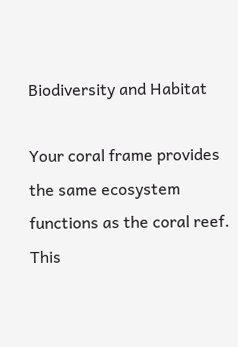Biodiversity and Habitat

Your coral frame provides the same ecosystem functions as the coral reef. This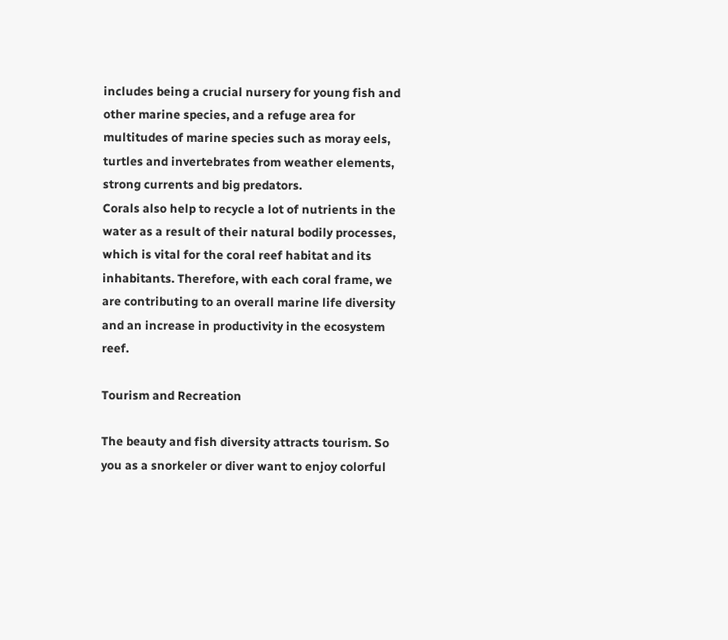includes being a crucial nursery for young fish and other marine species, and a refuge area for multitudes of marine species such as moray eels, turtles and invertebrates from weather elements, strong currents and big predators.
Corals also help to recycle a lot of nutrients in the water as a result of their natural bodily processes, which is vital for the coral reef habitat and its inhabitants. Therefore, with each coral frame, we are contributing to an overall marine life diversity and an increase in productivity in the ecosystem reef.

Tourism and Recreation

The beauty and fish diversity attracts tourism. So you as a snorkeler or diver want to enjoy colorful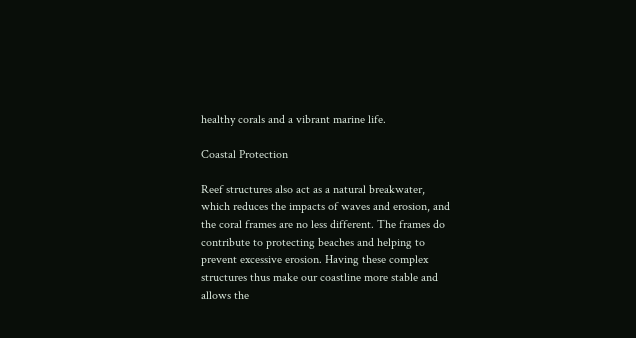healthy corals and a vibrant marine life.

Coastal Protection

Reef structures also act as a natural breakwater, which reduces the impacts of waves and erosion, and the coral frames are no less different. The frames do contribute to protecting beaches and helping to prevent excessive erosion. Having these complex structures thus make our coastline more stable and allows the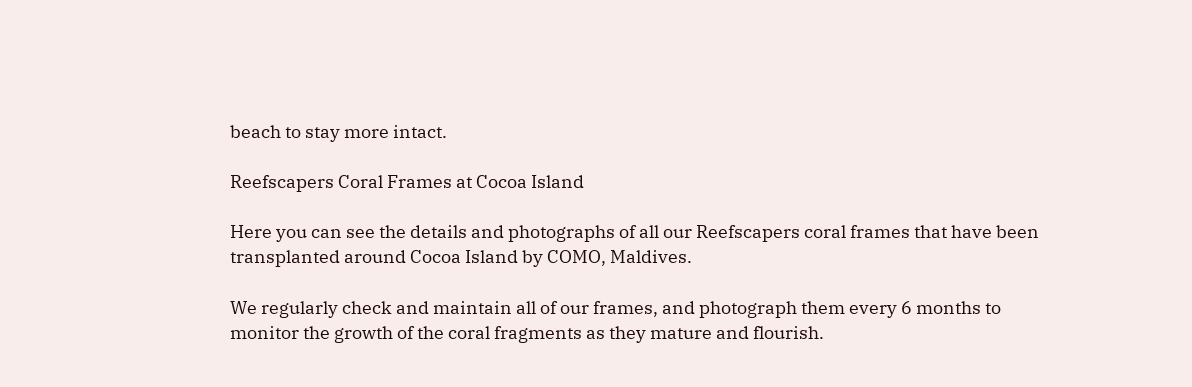beach to stay more intact.

Reefscapers Coral Frames at Cocoa Island

Here you can see the details and photographs of all our Reefscapers coral frames that have been transplanted around Cocoa Island by COMO, Maldives.

We regularly check and maintain all of our frames, and photograph them every 6 months to monitor the growth of the coral fragments as they mature and flourish.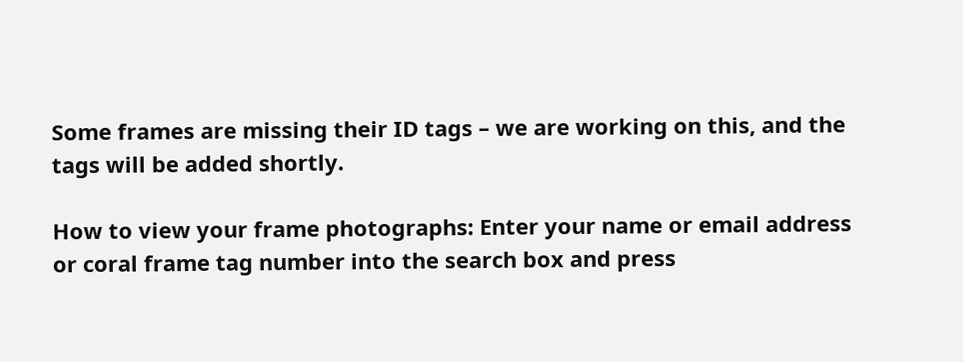Some frames are missing their ID tags – we are working on this, and the tags will be added shortly.

How to view your frame photographs: Enter your name or email address or coral frame tag number into the search box and press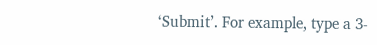‘Submit’. For example, type a 3-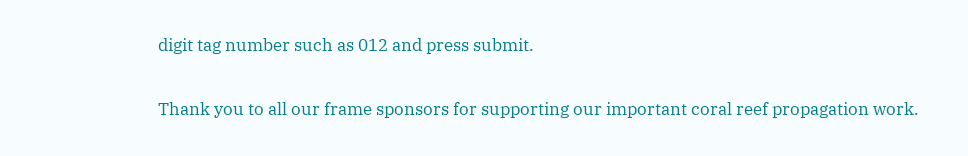digit tag number such as 012 and press submit.

Thank you to all our frame sponsors for supporting our important coral reef propagation work.